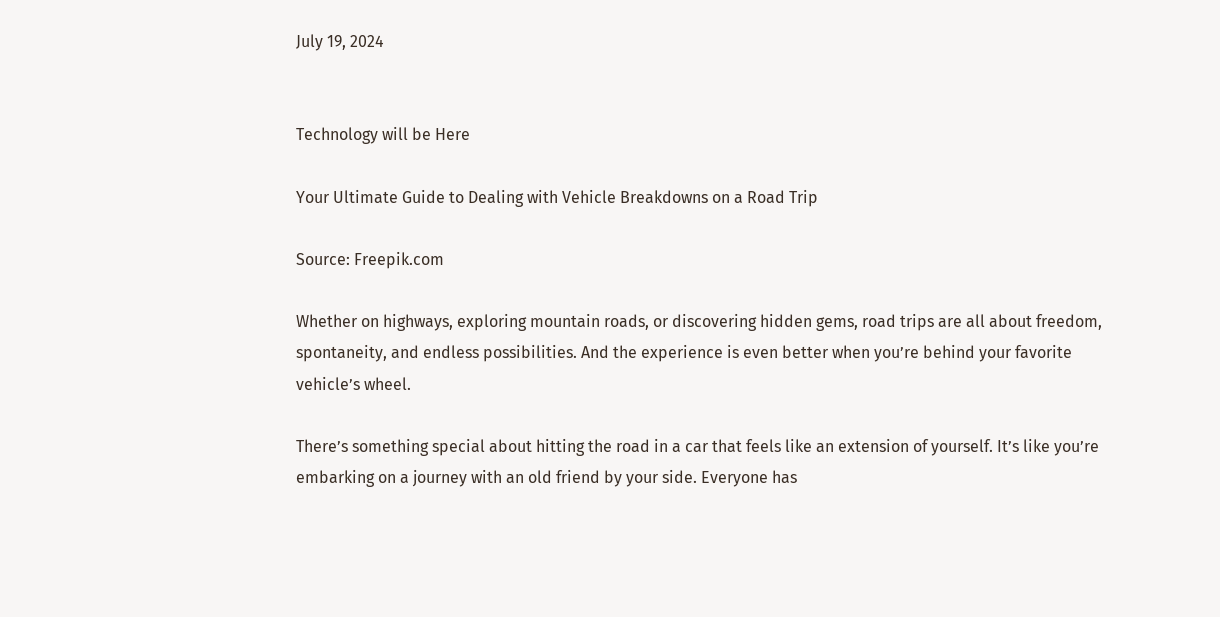July 19, 2024


Technology will be Here

Your Ultimate Guide to Dealing with Vehicle Breakdowns on a Road Trip

Source: Freepik.com

Whether on highways, exploring mountain roads, or discovering hidden gems, road trips are all about freedom, spontaneity, and endless possibilities. And the experience is even better when you’re behind your favorite vehicle’s wheel.

There’s something special about hitting the road in a car that feels like an extension of yourself. It’s like you’re embarking on a journey with an old friend by your side. Everyone has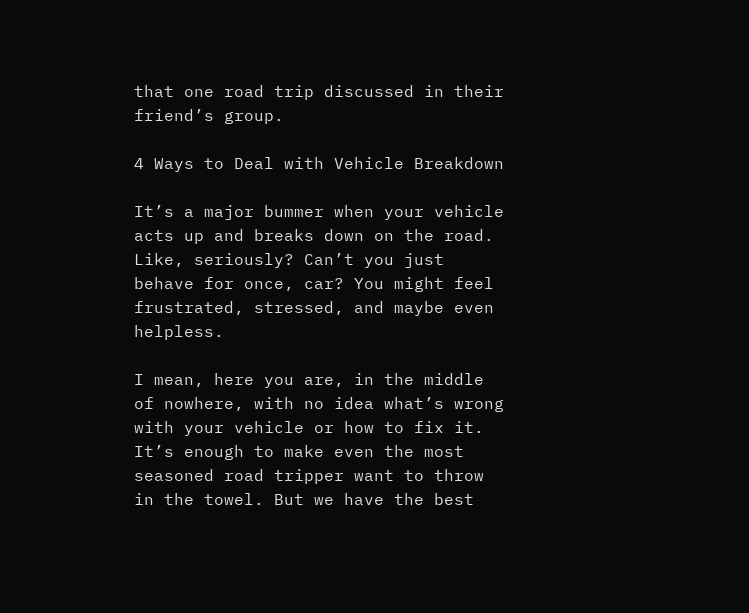that one road trip discussed in their friend’s group.

4 Ways to Deal with Vehicle Breakdown

It’s a major bummer when your vehicle acts up and breaks down on the road. Like, seriously? Can’t you just behave for once, car? You might feel frustrated, stressed, and maybe even helpless.

I mean, here you are, in the middle of nowhere, with no idea what’s wrong with your vehicle or how to fix it. It’s enough to make even the most seasoned road tripper want to throw in the towel. But we have the best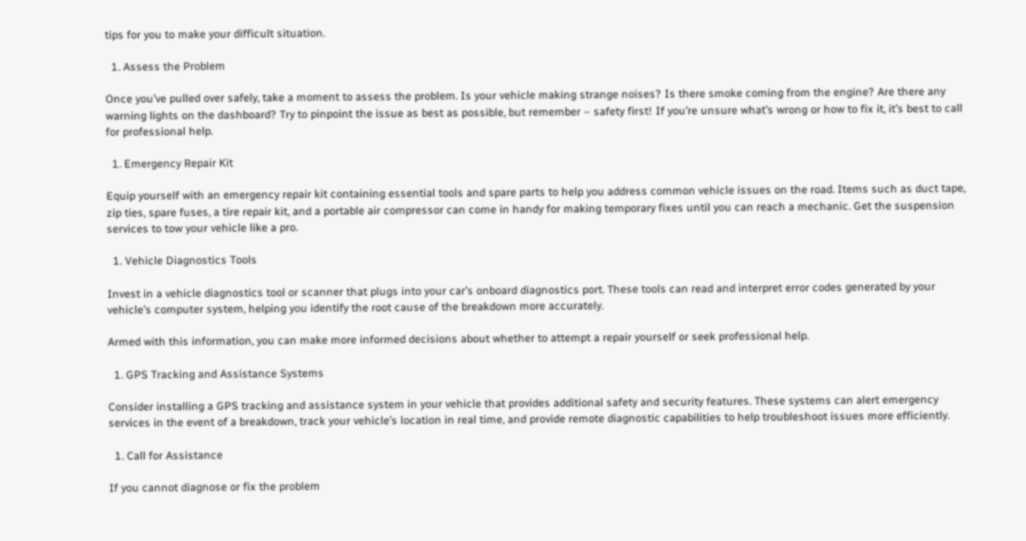tips for you to make your difficult situation.

  1. Assess the Problem

Once you’ve pulled over safely, take a moment to assess the problem. Is your vehicle making strange noises? Is there smoke coming from the engine? Are there any warning lights on the dashboard? Try to pinpoint the issue as best as possible, but remember – safety first! If you’re unsure what’s wrong or how to fix it, it’s best to call for professional help.

  1. Emergency Repair Kit

Equip yourself with an emergency repair kit containing essential tools and spare parts to help you address common vehicle issues on the road. Items such as duct tape, zip ties, spare fuses, a tire repair kit, and a portable air compressor can come in handy for making temporary fixes until you can reach a mechanic. Get the suspension services to tow your vehicle like a pro.

  1. Vehicle Diagnostics Tools

Invest in a vehicle diagnostics tool or scanner that plugs into your car’s onboard diagnostics port. These tools can read and interpret error codes generated by your vehicle’s computer system, helping you identify the root cause of the breakdown more accurately.

Armed with this information, you can make more informed decisions about whether to attempt a repair yourself or seek professional help.

  1. GPS Tracking and Assistance Systems

Consider installing a GPS tracking and assistance system in your vehicle that provides additional safety and security features. These systems can alert emergency services in the event of a breakdown, track your vehicle’s location in real time, and provide remote diagnostic capabilities to help troubleshoot issues more efficiently.

  1. Call for Assistance

If you cannot diagnose or fix the problem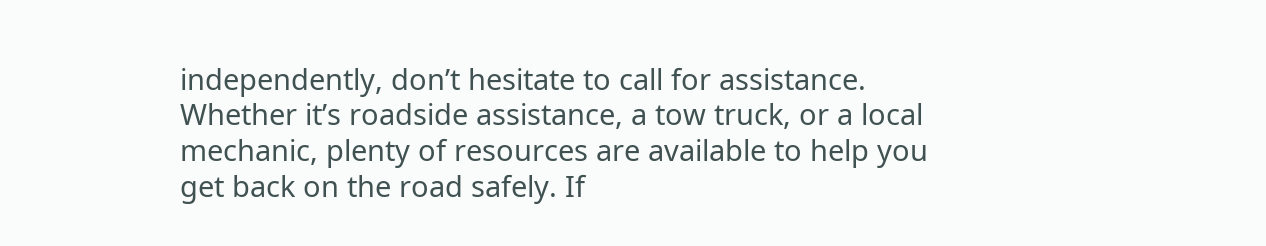independently, don’t hesitate to call for assistance. Whether it’s roadside assistance, a tow truck, or a local mechanic, plenty of resources are available to help you get back on the road safely. If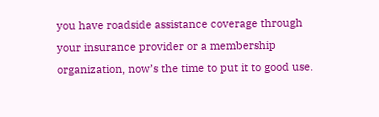you have roadside assistance coverage through your insurance provider or a membership organization, now’s the time to put it to good use.